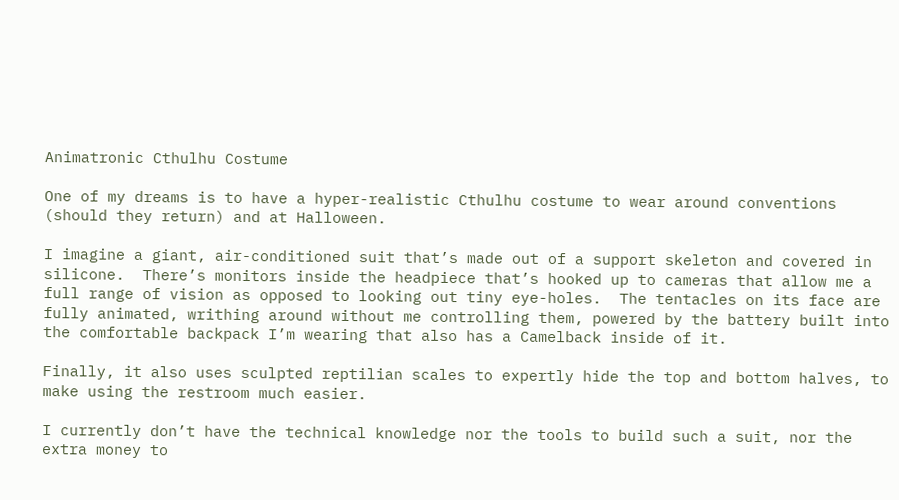Animatronic Cthulhu Costume

One of my dreams is to have a hyper-realistic Cthulhu costume to wear around conventions (should they return) and at Halloween.

I imagine a giant, air-conditioned suit that’s made out of a support skeleton and covered in silicone.  There’s monitors inside the headpiece that’s hooked up to cameras that allow me a full range of vision as opposed to looking out tiny eye-holes.  The tentacles on its face are fully animated, writhing around without me controlling them, powered by the battery built into the comfortable backpack I’m wearing that also has a Camelback inside of it.

Finally, it also uses sculpted reptilian scales to expertly hide the top and bottom halves, to make using the restroom much easier.

I currently don’t have the technical knowledge nor the tools to build such a suit, nor the extra money to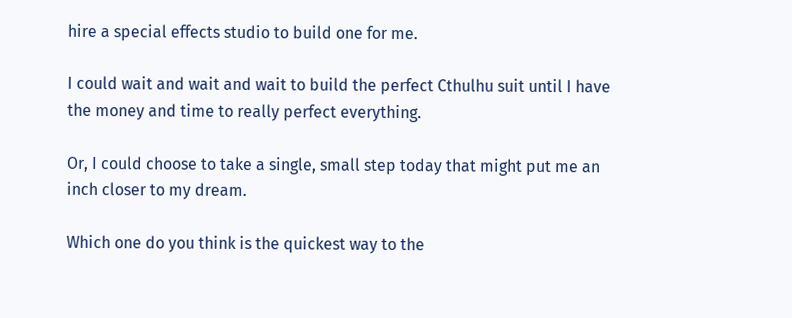hire a special effects studio to build one for me.

I could wait and wait and wait to build the perfect Cthulhu suit until I have the money and time to really perfect everything.

Or, I could choose to take a single, small step today that might put me an inch closer to my dream.

Which one do you think is the quickest way to the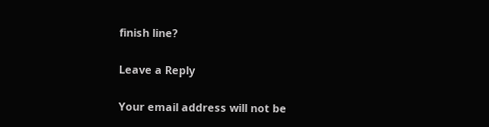finish line?

Leave a Reply

Your email address will not be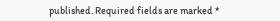published. Required fields are marked *